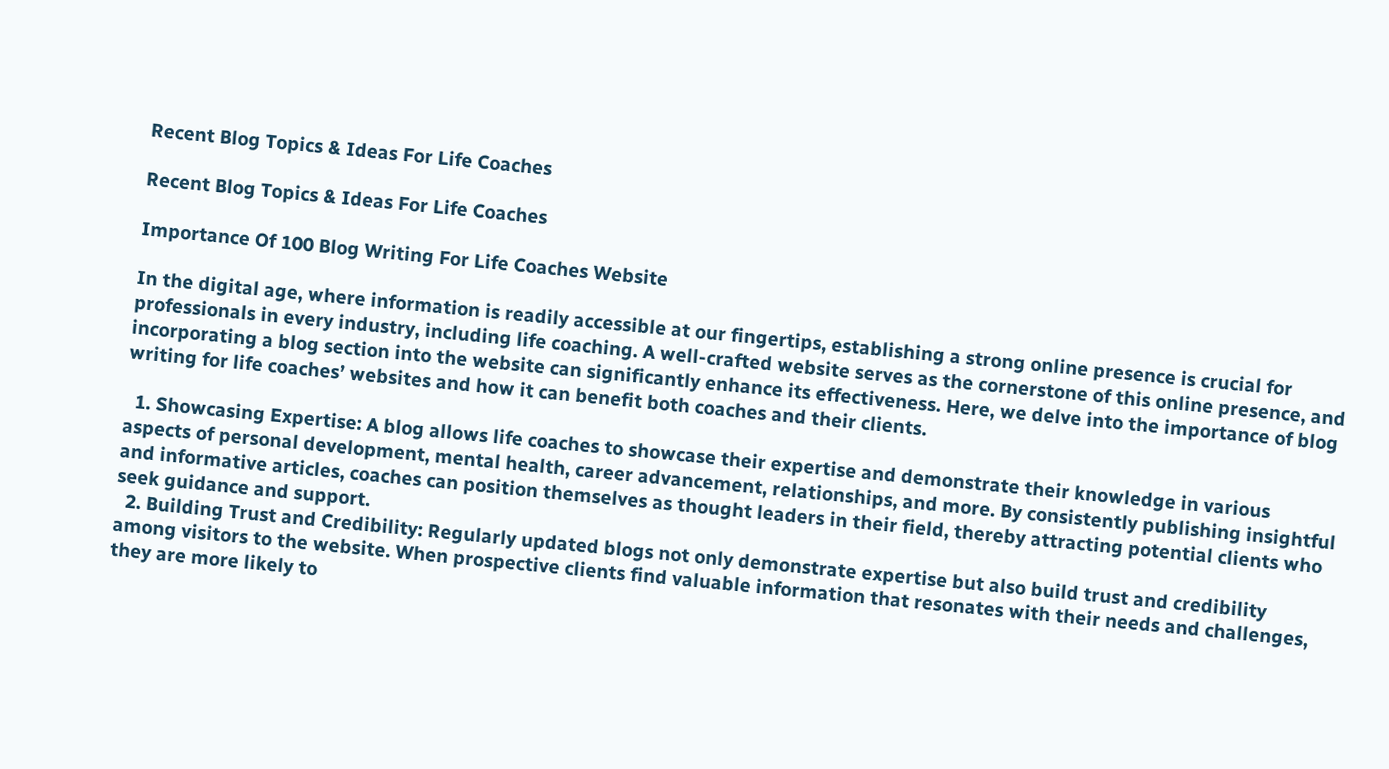Recent Blog Topics & Ideas For Life Coaches

Recent Blog Topics & Ideas For Life Coaches

Importance Of 100 Blog Writing For Life Coaches Website

In the digital age, where information is readily accessible at our fingertips, establishing a strong online presence is crucial for professionals in every industry, including life coaching. A well-crafted website serves as the cornerstone of this online presence, and incorporating a blog section into the website can significantly enhance its effectiveness. Here, we delve into the importance of blog writing for life coaches’ websites and how it can benefit both coaches and their clients.

  1. Showcasing Expertise: A blog allows life coaches to showcase their expertise and demonstrate their knowledge in various aspects of personal development, mental health, career advancement, relationships, and more. By consistently publishing insightful and informative articles, coaches can position themselves as thought leaders in their field, thereby attracting potential clients who seek guidance and support.
  2. Building Trust and Credibility: Regularly updated blogs not only demonstrate expertise but also build trust and credibility among visitors to the website. When prospective clients find valuable information that resonates with their needs and challenges, they are more likely to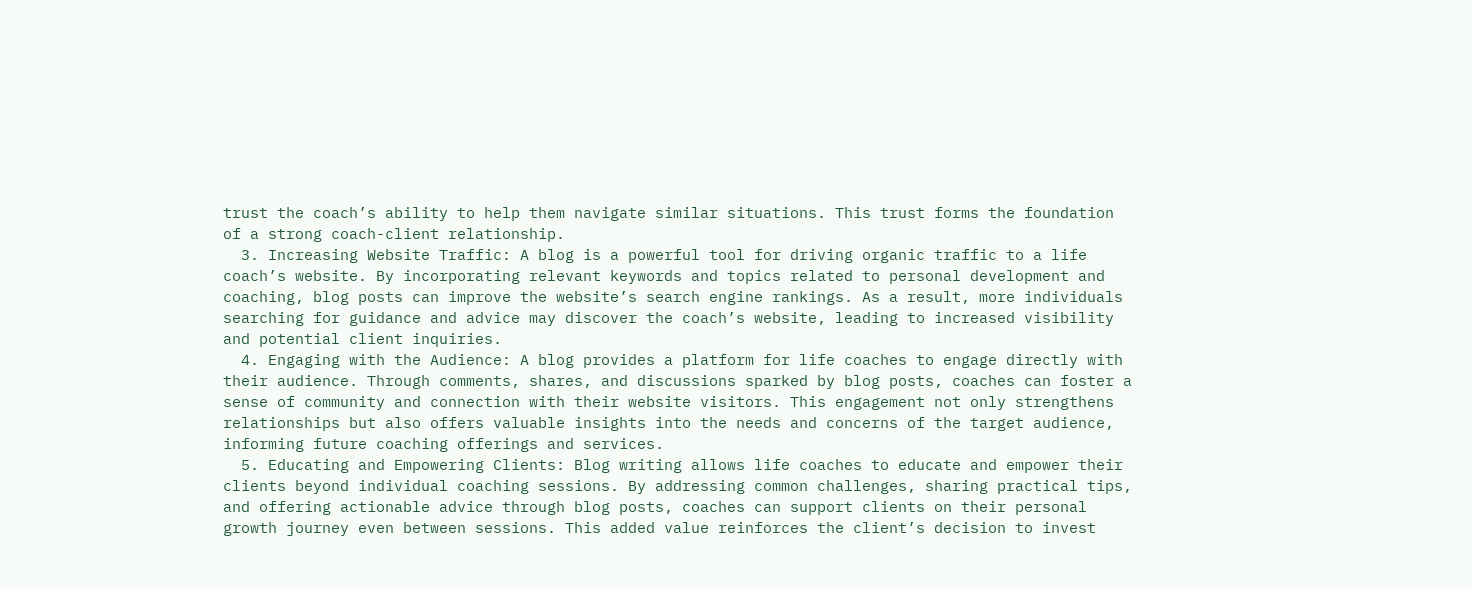trust the coach’s ability to help them navigate similar situations. This trust forms the foundation of a strong coach-client relationship.
  3. Increasing Website Traffic: A blog is a powerful tool for driving organic traffic to a life coach’s website. By incorporating relevant keywords and topics related to personal development and coaching, blog posts can improve the website’s search engine rankings. As a result, more individuals searching for guidance and advice may discover the coach’s website, leading to increased visibility and potential client inquiries.
  4. Engaging with the Audience: A blog provides a platform for life coaches to engage directly with their audience. Through comments, shares, and discussions sparked by blog posts, coaches can foster a sense of community and connection with their website visitors. This engagement not only strengthens relationships but also offers valuable insights into the needs and concerns of the target audience, informing future coaching offerings and services.
  5. Educating and Empowering Clients: Blog writing allows life coaches to educate and empower their clients beyond individual coaching sessions. By addressing common challenges, sharing practical tips, and offering actionable advice through blog posts, coaches can support clients on their personal growth journey even between sessions. This added value reinforces the client’s decision to invest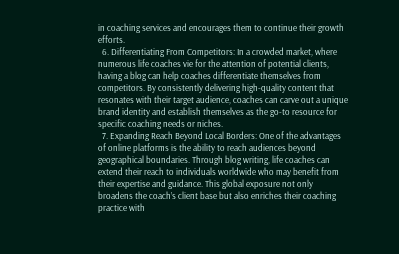in coaching services and encourages them to continue their growth efforts.
  6. Differentiating From Competitors: In a crowded market, where numerous life coaches vie for the attention of potential clients, having a blog can help coaches differentiate themselves from competitors. By consistently delivering high-quality content that resonates with their target audience, coaches can carve out a unique brand identity and establish themselves as the go-to resource for specific coaching needs or niches.
  7. Expanding Reach Beyond Local Borders: One of the advantages of online platforms is the ability to reach audiences beyond geographical boundaries. Through blog writing, life coaches can extend their reach to individuals worldwide who may benefit from their expertise and guidance. This global exposure not only broadens the coach’s client base but also enriches their coaching practice with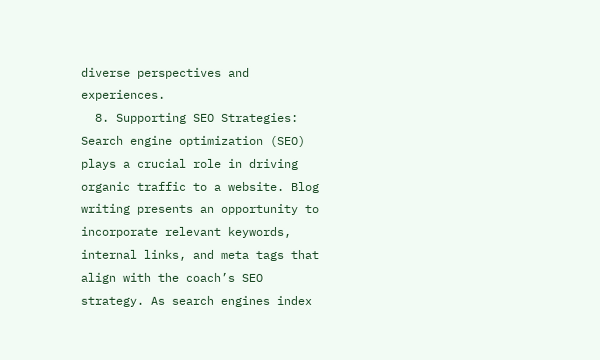diverse perspectives and experiences.
  8. Supporting SEO Strategies: Search engine optimization (SEO) plays a crucial role in driving organic traffic to a website. Blog writing presents an opportunity to incorporate relevant keywords, internal links, and meta tags that align with the coach’s SEO strategy. As search engines index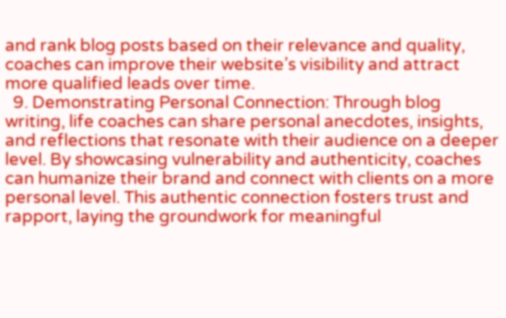and rank blog posts based on their relevance and quality, coaches can improve their website’s visibility and attract more qualified leads over time.
  9. Demonstrating Personal Connection: Through blog writing, life coaches can share personal anecdotes, insights, and reflections that resonate with their audience on a deeper level. By showcasing vulnerability and authenticity, coaches can humanize their brand and connect with clients on a more personal level. This authentic connection fosters trust and rapport, laying the groundwork for meaningful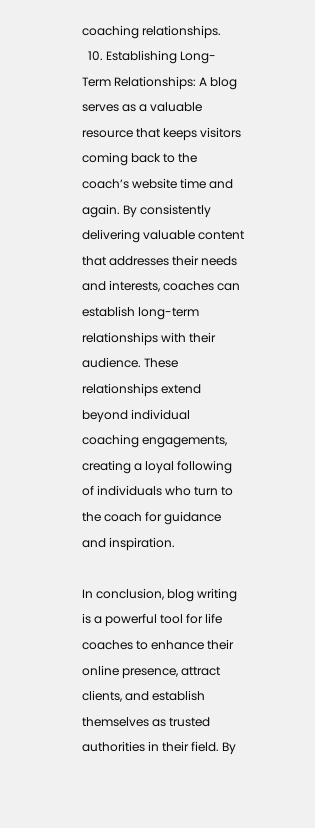coaching relationships.
  10. Establishing Long-Term Relationships: A blog serves as a valuable resource that keeps visitors coming back to the coach’s website time and again. By consistently delivering valuable content that addresses their needs and interests, coaches can establish long-term relationships with their audience. These relationships extend beyond individual coaching engagements, creating a loyal following of individuals who turn to the coach for guidance and inspiration.

In conclusion, blog writing is a powerful tool for life coaches to enhance their online presence, attract clients, and establish themselves as trusted authorities in their field. By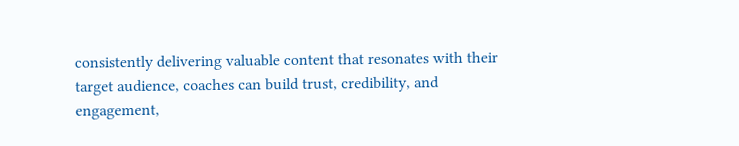consistently delivering valuable content that resonates with their target audience, coaches can build trust, credibility, and engagement,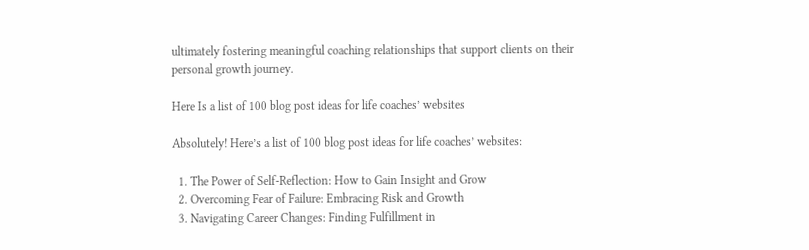ultimately fostering meaningful coaching relationships that support clients on their personal growth journey.

Here Is a list of 100 blog post ideas for life coaches’ websites

Absolutely! Here’s a list of 100 blog post ideas for life coaches’ websites:

  1. The Power of Self-Reflection: How to Gain Insight and Grow
  2. Overcoming Fear of Failure: Embracing Risk and Growth
  3. Navigating Career Changes: Finding Fulfillment in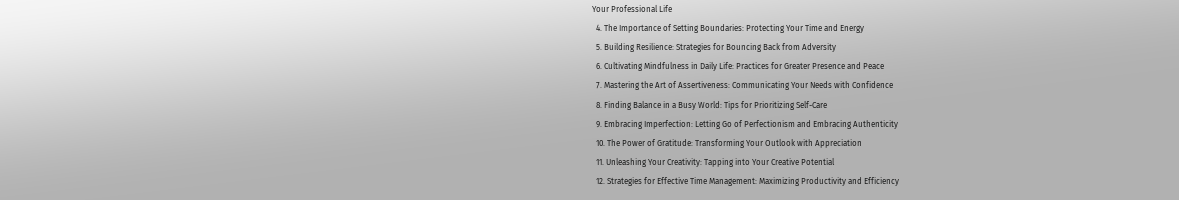Your Professional Life
  4. The Importance of Setting Boundaries: Protecting Your Time and Energy
  5. Building Resilience: Strategies for Bouncing Back from Adversity
  6. Cultivating Mindfulness in Daily Life: Practices for Greater Presence and Peace
  7. Mastering the Art of Assertiveness: Communicating Your Needs with Confidence
  8. Finding Balance in a Busy World: Tips for Prioritizing Self-Care
  9. Embracing Imperfection: Letting Go of Perfectionism and Embracing Authenticity
  10. The Power of Gratitude: Transforming Your Outlook with Appreciation
  11. Unleashing Your Creativity: Tapping into Your Creative Potential
  12. Strategies for Effective Time Management: Maximizing Productivity and Efficiency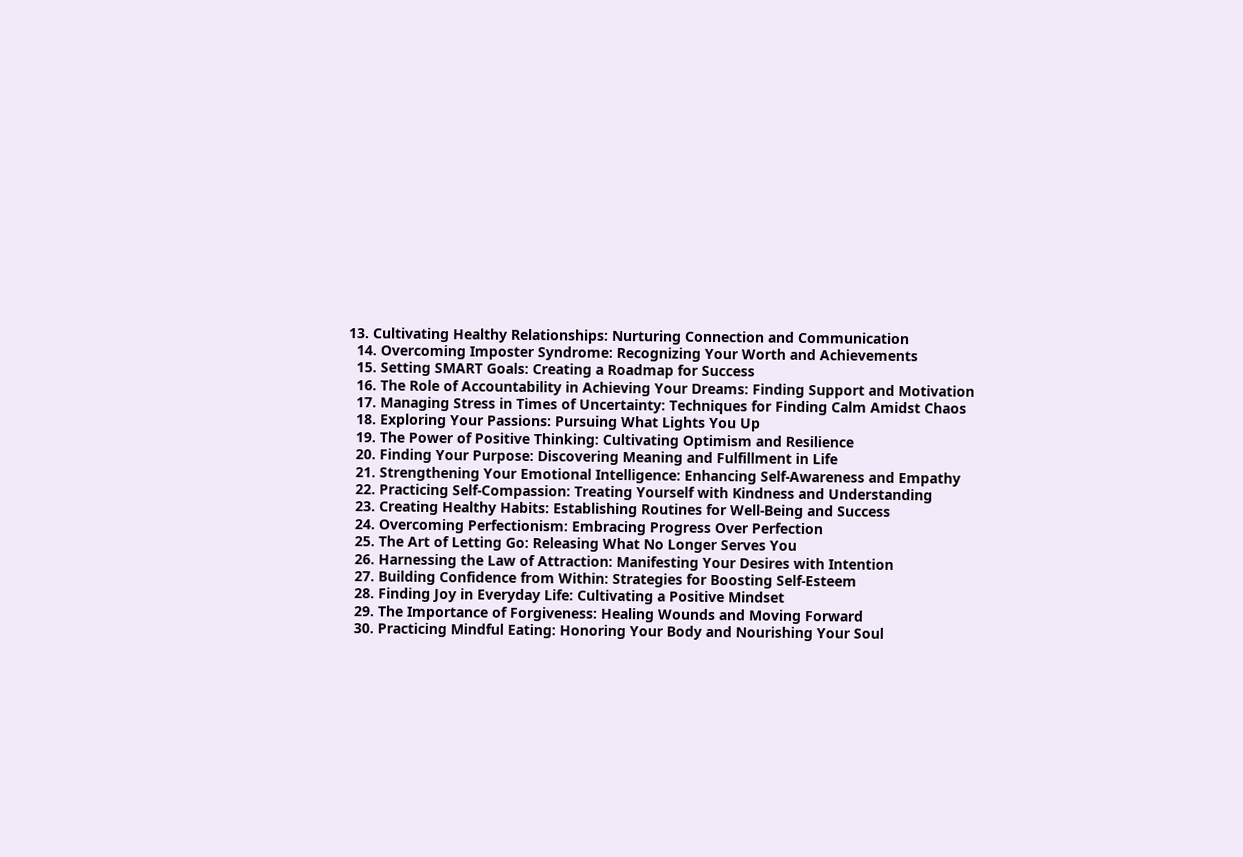13. Cultivating Healthy Relationships: Nurturing Connection and Communication
  14. Overcoming Imposter Syndrome: Recognizing Your Worth and Achievements
  15. Setting SMART Goals: Creating a Roadmap for Success
  16. The Role of Accountability in Achieving Your Dreams: Finding Support and Motivation
  17. Managing Stress in Times of Uncertainty: Techniques for Finding Calm Amidst Chaos
  18. Exploring Your Passions: Pursuing What Lights You Up
  19. The Power of Positive Thinking: Cultivating Optimism and Resilience
  20. Finding Your Purpose: Discovering Meaning and Fulfillment in Life
  21. Strengthening Your Emotional Intelligence: Enhancing Self-Awareness and Empathy
  22. Practicing Self-Compassion: Treating Yourself with Kindness and Understanding
  23. Creating Healthy Habits: Establishing Routines for Well-Being and Success
  24. Overcoming Perfectionism: Embracing Progress Over Perfection
  25. The Art of Letting Go: Releasing What No Longer Serves You
  26. Harnessing the Law of Attraction: Manifesting Your Desires with Intention
  27. Building Confidence from Within: Strategies for Boosting Self-Esteem
  28. Finding Joy in Everyday Life: Cultivating a Positive Mindset
  29. The Importance of Forgiveness: Healing Wounds and Moving Forward
  30. Practicing Mindful Eating: Honoring Your Body and Nourishing Your Soul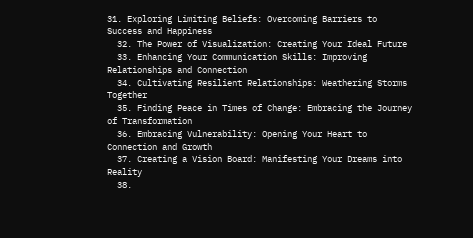31. Exploring Limiting Beliefs: Overcoming Barriers to Success and Happiness
  32. The Power of Visualization: Creating Your Ideal Future
  33. Enhancing Your Communication Skills: Improving Relationships and Connection
  34. Cultivating Resilient Relationships: Weathering Storms Together
  35. Finding Peace in Times of Change: Embracing the Journey of Transformation
  36. Embracing Vulnerability: Opening Your Heart to Connection and Growth
  37. Creating a Vision Board: Manifesting Your Dreams into Reality
  38.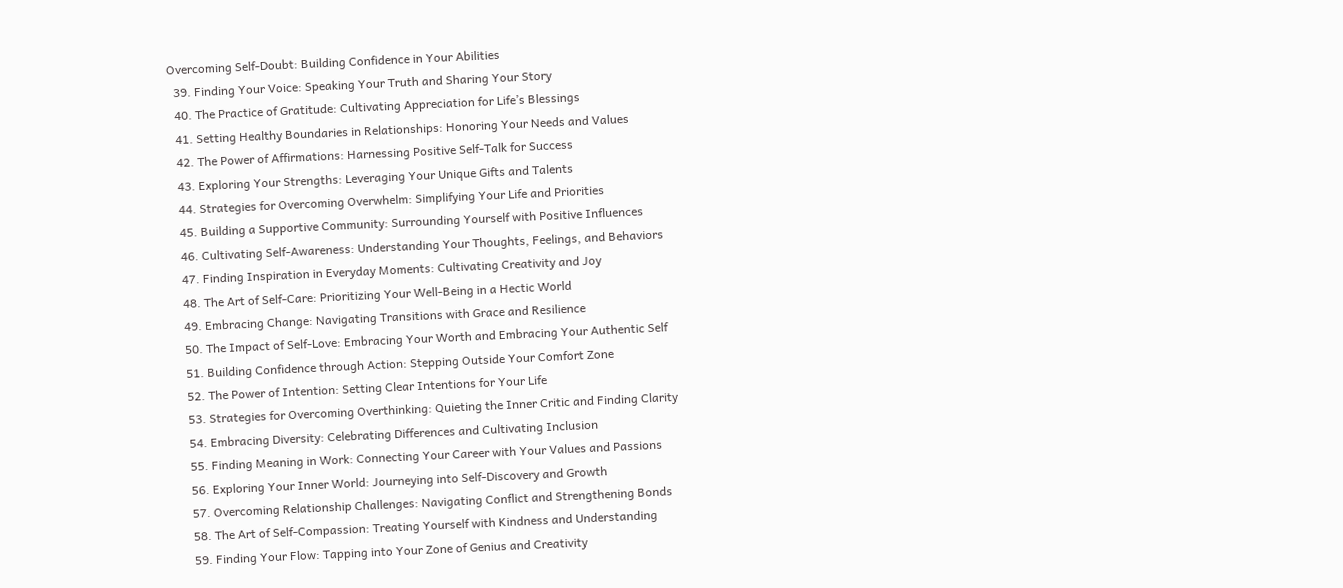Overcoming Self-Doubt: Building Confidence in Your Abilities
  39. Finding Your Voice: Speaking Your Truth and Sharing Your Story
  40. The Practice of Gratitude: Cultivating Appreciation for Life’s Blessings
  41. Setting Healthy Boundaries in Relationships: Honoring Your Needs and Values
  42. The Power of Affirmations: Harnessing Positive Self-Talk for Success
  43. Exploring Your Strengths: Leveraging Your Unique Gifts and Talents
  44. Strategies for Overcoming Overwhelm: Simplifying Your Life and Priorities
  45. Building a Supportive Community: Surrounding Yourself with Positive Influences
  46. Cultivating Self-Awareness: Understanding Your Thoughts, Feelings, and Behaviors
  47. Finding Inspiration in Everyday Moments: Cultivating Creativity and Joy
  48. The Art of Self-Care: Prioritizing Your Well-Being in a Hectic World
  49. Embracing Change: Navigating Transitions with Grace and Resilience
  50. The Impact of Self-Love: Embracing Your Worth and Embracing Your Authentic Self
  51. Building Confidence through Action: Stepping Outside Your Comfort Zone
  52. The Power of Intention: Setting Clear Intentions for Your Life
  53. Strategies for Overcoming Overthinking: Quieting the Inner Critic and Finding Clarity
  54. Embracing Diversity: Celebrating Differences and Cultivating Inclusion
  55. Finding Meaning in Work: Connecting Your Career with Your Values and Passions
  56. Exploring Your Inner World: Journeying into Self-Discovery and Growth
  57. Overcoming Relationship Challenges: Navigating Conflict and Strengthening Bonds
  58. The Art of Self-Compassion: Treating Yourself with Kindness and Understanding
  59. Finding Your Flow: Tapping into Your Zone of Genius and Creativity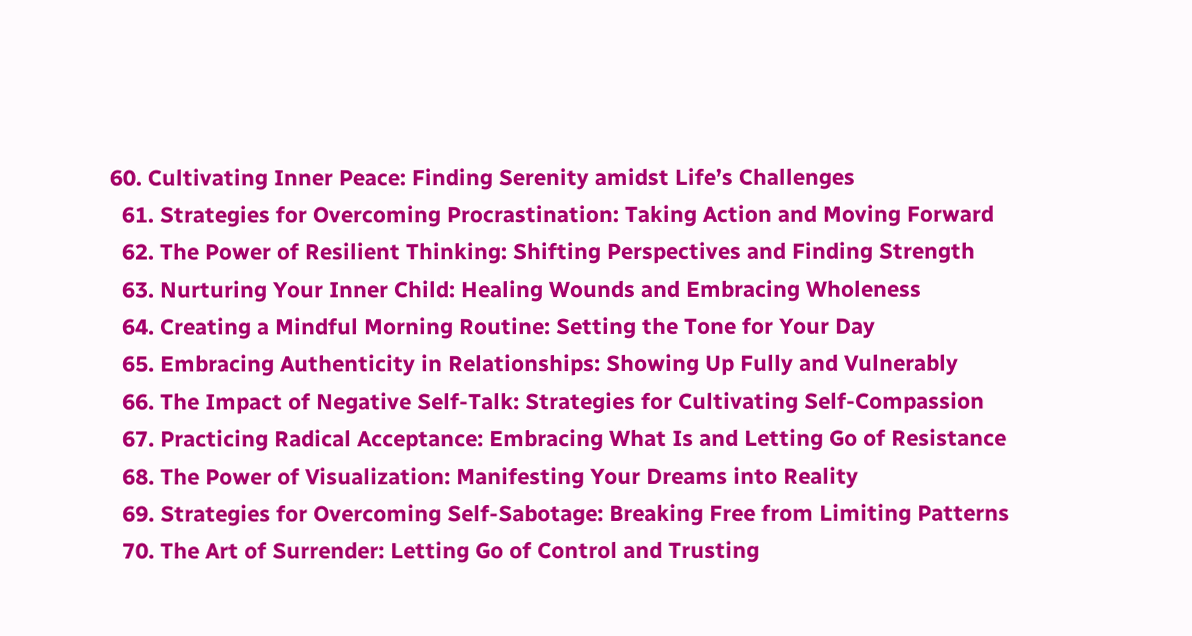60. Cultivating Inner Peace: Finding Serenity amidst Life’s Challenges
  61. Strategies for Overcoming Procrastination: Taking Action and Moving Forward
  62. The Power of Resilient Thinking: Shifting Perspectives and Finding Strength
  63. Nurturing Your Inner Child: Healing Wounds and Embracing Wholeness
  64. Creating a Mindful Morning Routine: Setting the Tone for Your Day
  65. Embracing Authenticity in Relationships: Showing Up Fully and Vulnerably
  66. The Impact of Negative Self-Talk: Strategies for Cultivating Self-Compassion
  67. Practicing Radical Acceptance: Embracing What Is and Letting Go of Resistance
  68. The Power of Visualization: Manifesting Your Dreams into Reality
  69. Strategies for Overcoming Self-Sabotage: Breaking Free from Limiting Patterns
  70. The Art of Surrender: Letting Go of Control and Trusting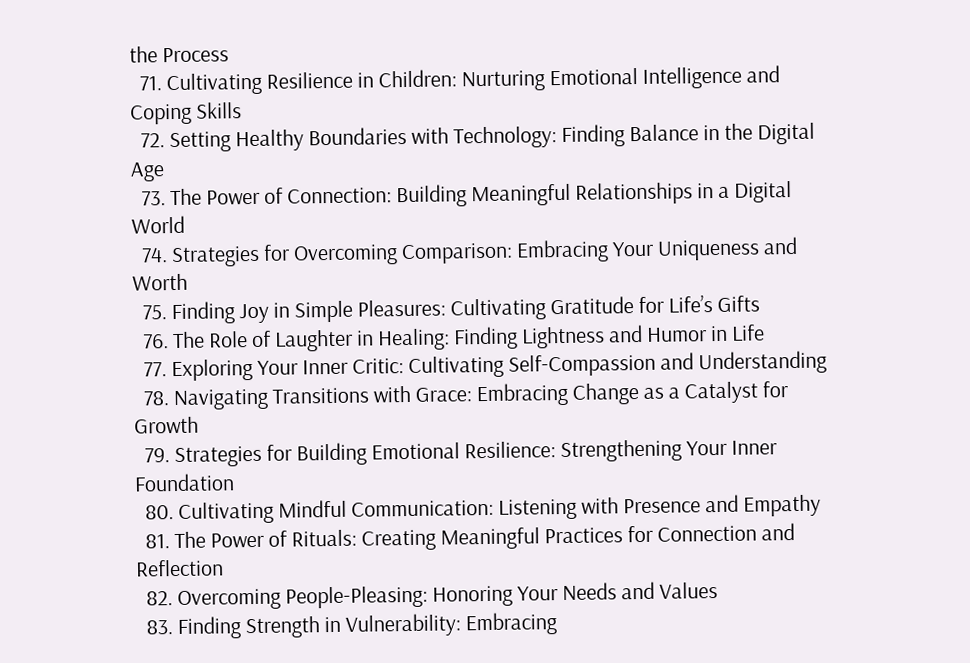the Process
  71. Cultivating Resilience in Children: Nurturing Emotional Intelligence and Coping Skills
  72. Setting Healthy Boundaries with Technology: Finding Balance in the Digital Age
  73. The Power of Connection: Building Meaningful Relationships in a Digital World
  74. Strategies for Overcoming Comparison: Embracing Your Uniqueness and Worth
  75. Finding Joy in Simple Pleasures: Cultivating Gratitude for Life’s Gifts
  76. The Role of Laughter in Healing: Finding Lightness and Humor in Life
  77. Exploring Your Inner Critic: Cultivating Self-Compassion and Understanding
  78. Navigating Transitions with Grace: Embracing Change as a Catalyst for Growth
  79. Strategies for Building Emotional Resilience: Strengthening Your Inner Foundation
  80. Cultivating Mindful Communication: Listening with Presence and Empathy
  81. The Power of Rituals: Creating Meaningful Practices for Connection and Reflection
  82. Overcoming People-Pleasing: Honoring Your Needs and Values
  83. Finding Strength in Vulnerability: Embracing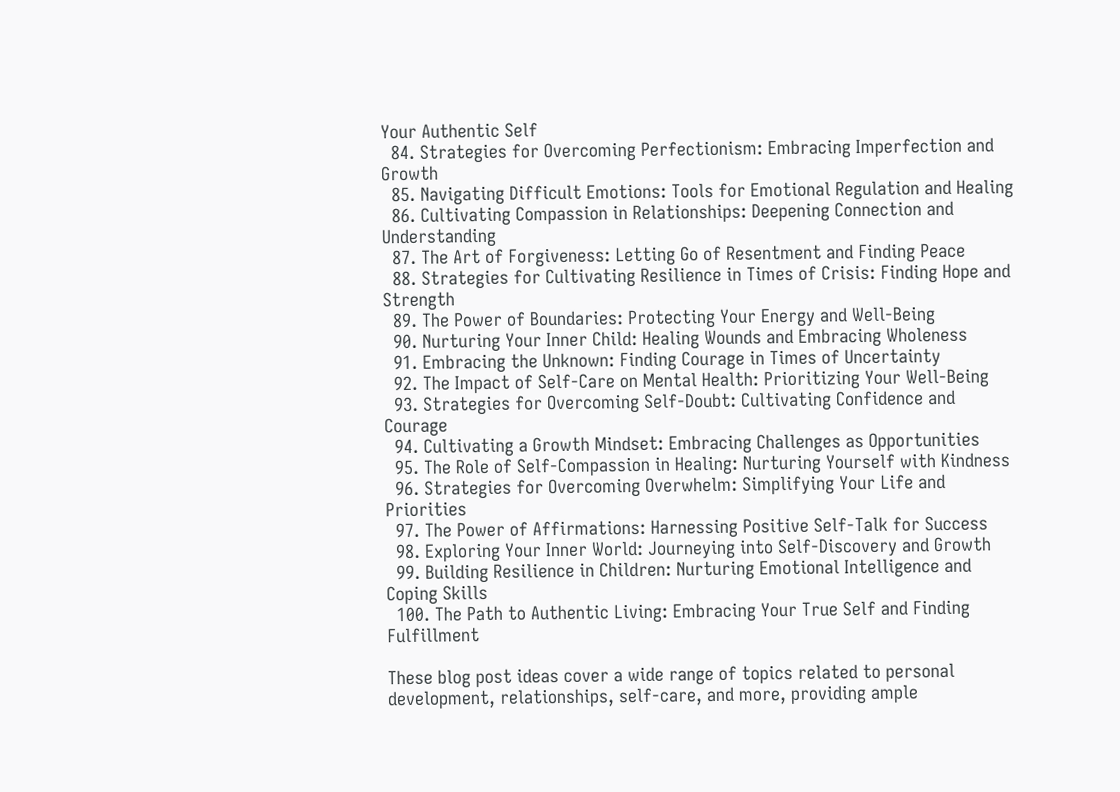Your Authentic Self
  84. Strategies for Overcoming Perfectionism: Embracing Imperfection and Growth
  85. Navigating Difficult Emotions: Tools for Emotional Regulation and Healing
  86. Cultivating Compassion in Relationships: Deepening Connection and Understanding
  87. The Art of Forgiveness: Letting Go of Resentment and Finding Peace
  88. Strategies for Cultivating Resilience in Times of Crisis: Finding Hope and Strength
  89. The Power of Boundaries: Protecting Your Energy and Well-Being
  90. Nurturing Your Inner Child: Healing Wounds and Embracing Wholeness
  91. Embracing the Unknown: Finding Courage in Times of Uncertainty
  92. The Impact of Self-Care on Mental Health: Prioritizing Your Well-Being
  93. Strategies for Overcoming Self-Doubt: Cultivating Confidence and Courage
  94. Cultivating a Growth Mindset: Embracing Challenges as Opportunities
  95. The Role of Self-Compassion in Healing: Nurturing Yourself with Kindness
  96. Strategies for Overcoming Overwhelm: Simplifying Your Life and Priorities
  97. The Power of Affirmations: Harnessing Positive Self-Talk for Success
  98. Exploring Your Inner World: Journeying into Self-Discovery and Growth
  99. Building Resilience in Children: Nurturing Emotional Intelligence and Coping Skills
  100. The Path to Authentic Living: Embracing Your True Self and Finding Fulfillment

These blog post ideas cover a wide range of topics related to personal development, relationships, self-care, and more, providing ample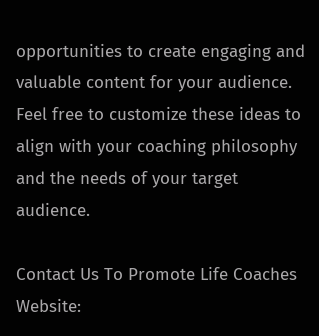opportunities to create engaging and valuable content for your audience. Feel free to customize these ideas to align with your coaching philosophy and the needs of your target audience.

Contact Us To Promote Life Coaches Website: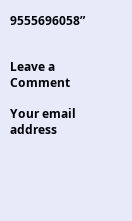9555696058”


Leave a Comment

Your email address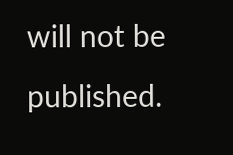will not be published.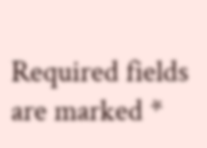Required fields are marked *